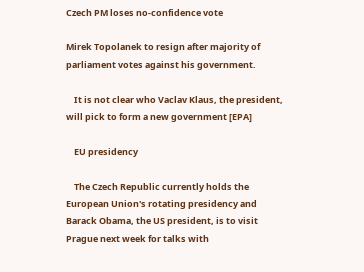Czech PM loses no-confidence vote

Mirek Topolanek to resign after majority of parliament votes against his government.

    It is not clear who Vaclav Klaus, the president, will pick to form a new government [EPA]

    EU presidency

    The Czech Republic currently holds the European Union's rotating presidency and Barack Obama, the US president, is to visit Prague next week for talks with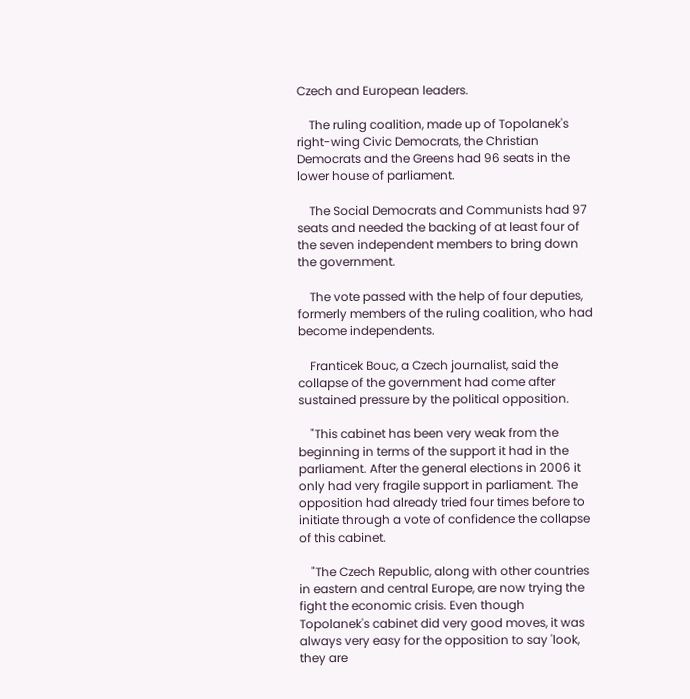Czech and European leaders.

    The ruling coalition, made up of Topolanek's right-wing Civic Democrats, the Christian Democrats and the Greens had 96 seats in the lower house of parliament.

    The Social Democrats and Communists had 97 seats and needed the backing of at least four of the seven independent members to bring down the government.

    The vote passed with the help of four deputies, formerly members of the ruling coalition, who had become independents.

    Franticek Bouc, a Czech journalist, said the collapse of the government had come after sustained pressure by the political opposition.

    "This cabinet has been very weak from the beginning in terms of the support it had in the parliament. After the general elections in 2006 it only had very fragile support in parliament. The opposition had already tried four times before to initiate through a vote of confidence the collapse of this cabinet.

    "The Czech Republic, along with other countries in eastern and central Europe, are now trying the fight the economic crisis. Even though Topolanek's cabinet did very good moves, it was always very easy for the opposition to say 'look, they are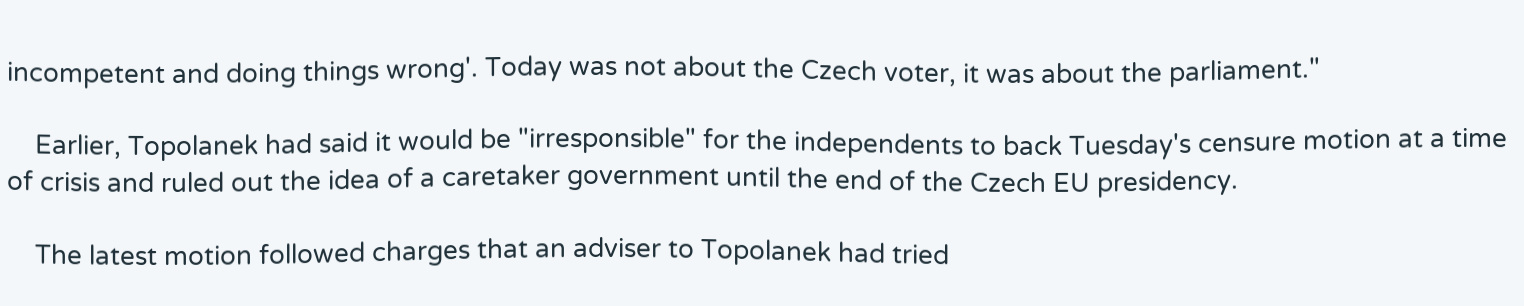incompetent and doing things wrong'. Today was not about the Czech voter, it was about the parliament."

    Earlier, Topolanek had said it would be "irresponsible" for the independents to back Tuesday's censure motion at a time of crisis and ruled out the idea of a caretaker government until the end of the Czech EU presidency.

    The latest motion followed charges that an adviser to Topolanek had tried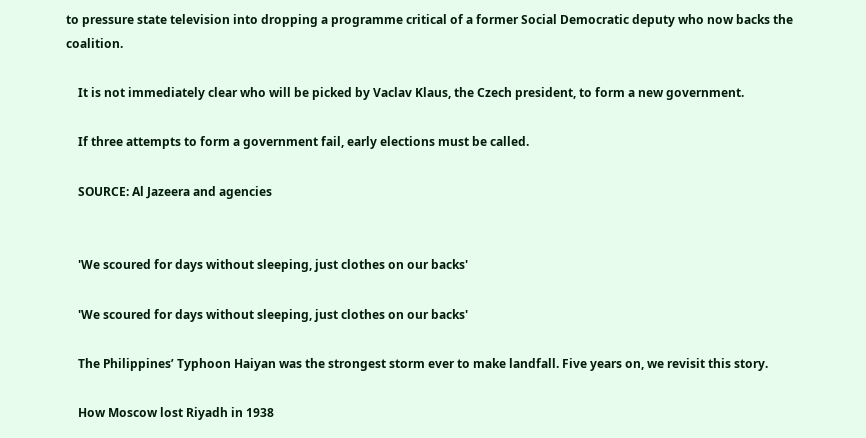to pressure state television into dropping a programme critical of a former Social Democratic deputy who now backs the coalition.

    It is not immediately clear who will be picked by Vaclav Klaus, the Czech president, to form a new government.

    If three attempts to form a government fail, early elections must be called.

    SOURCE: Al Jazeera and agencies


    'We scoured for days without sleeping, just clothes on our backs'

    'We scoured for days without sleeping, just clothes on our backs'

    The Philippines’ Typhoon Haiyan was the strongest storm ever to make landfall. Five years on, we revisit this story.

    How Moscow lost Riyadh in 1938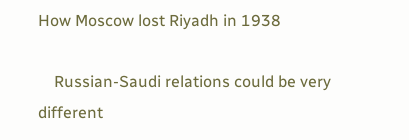How Moscow lost Riyadh in 1938

    Russian-Saudi relations could be very different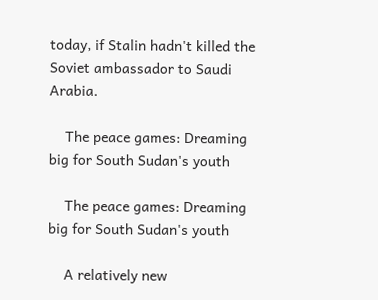today, if Stalin hadn't killed the Soviet ambassador to Saudi Arabia.

    The peace games: Dreaming big for South Sudan's youth

    The peace games: Dreaming big for South Sudan's youth

    A relatively new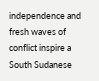independence and fresh waves of conflict inspire a South Sudanese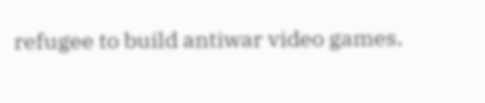refugee to build antiwar video games.